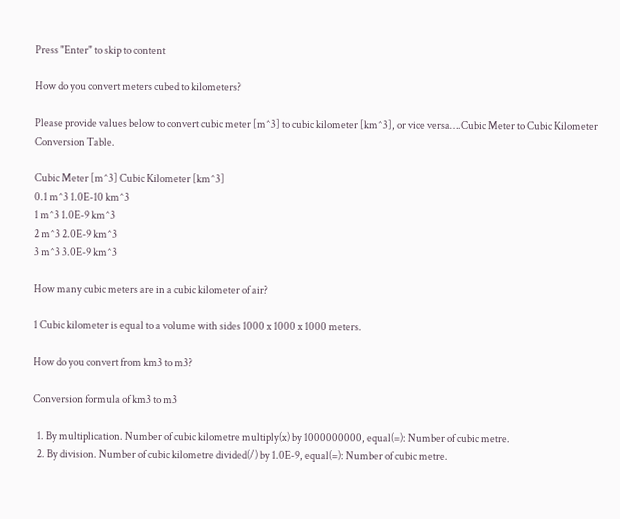Press "Enter" to skip to content

How do you convert meters cubed to kilometers?

Please provide values below to convert cubic meter [m^3] to cubic kilometer [km^3], or vice versa….Cubic Meter to Cubic Kilometer Conversion Table.

Cubic Meter [m^3] Cubic Kilometer [km^3]
0.1 m^3 1.0E-10 km^3
1 m^3 1.0E-9 km^3
2 m^3 2.0E-9 km^3
3 m^3 3.0E-9 km^3

How many cubic meters are in a cubic kilometer of air?

1 Cubic kilometer is equal to a volume with sides 1000 x 1000 x 1000 meters.

How do you convert from km3 to m3?

Conversion formula of km3 to m3

  1. By multiplication. Number of cubic kilometre multiply(x) by 1000000000, equal(=): Number of cubic metre.
  2. By division. Number of cubic kilometre divided(/) by 1.0E-9, equal(=): Number of cubic metre.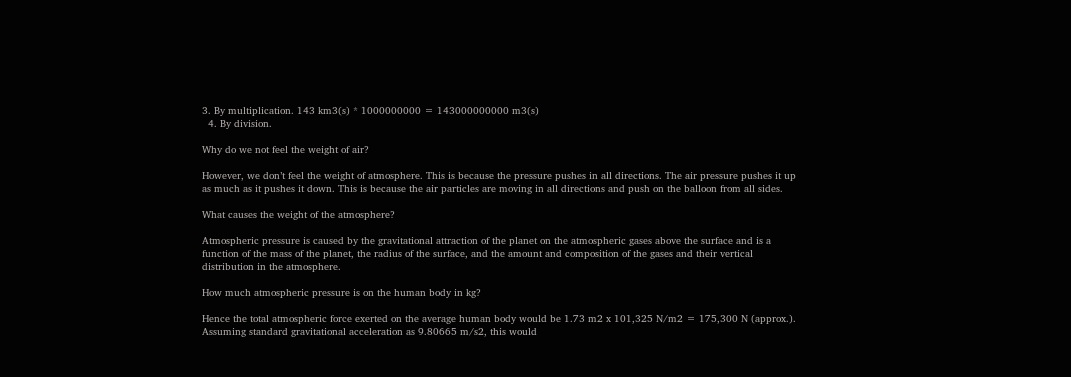3. By multiplication. 143 km3(s) * 1000000000 = 143000000000 m3(s)
  4. By division.

Why do we not feel the weight of air?

However, we don’t feel the weight of atmosphere. This is because the pressure pushes in all directions. The air pressure pushes it up as much as it pushes it down. This is because the air particles are moving in all directions and push on the balloon from all sides.

What causes the weight of the atmosphere?

Atmospheric pressure is caused by the gravitational attraction of the planet on the atmospheric gases above the surface and is a function of the mass of the planet, the radius of the surface, and the amount and composition of the gases and their vertical distribution in the atmosphere.

How much atmospheric pressure is on the human body in kg?

Hence the total atmospheric force exerted on the average human body would be 1.73 m2 x 101,325 N/m2 = 175,300 N (approx.). Assuming standard gravitational acceleration as 9.80665 m/s2, this would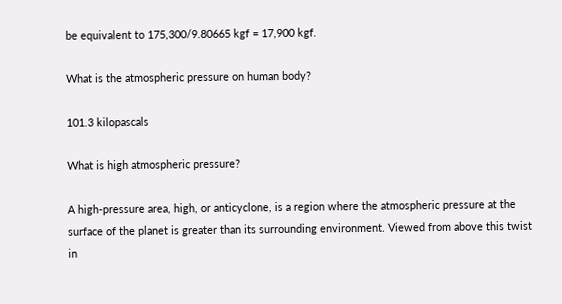be equivalent to 175,300/9.80665 kgf = 17,900 kgf.

What is the atmospheric pressure on human body?

101.3 kilopascals

What is high atmospheric pressure?

A high-pressure area, high, or anticyclone, is a region where the atmospheric pressure at the surface of the planet is greater than its surrounding environment. Viewed from above this twist in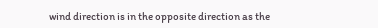wind direction is in the opposite direction as the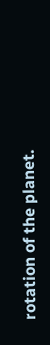rotation of the planet.